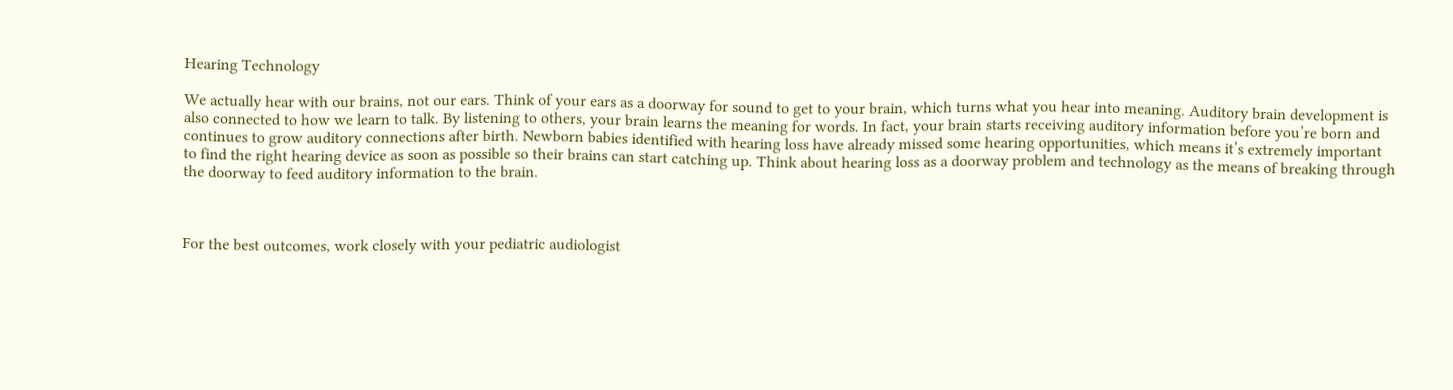Hearing Technology

We actually hear with our brains, not our ears. Think of your ears as a doorway for sound to get to your brain, which turns what you hear into meaning. Auditory brain development is also connected to how we learn to talk. By listening to others, your brain learns the meaning for words. In fact, your brain starts receiving auditory information before you’re born and continues to grow auditory connections after birth. Newborn babies identified with hearing loss have already missed some hearing opportunities, which means it’s extremely important to find the right hearing device as soon as possible so their brains can start catching up. Think about hearing loss as a doorway problem and technology as the means of breaking through the doorway to feed auditory information to the brain.



For the best outcomes, work closely with your pediatric audiologist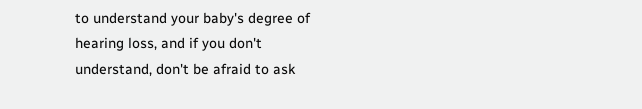to understand your baby's degree of hearing loss, and if you don't understand, don't be afraid to ask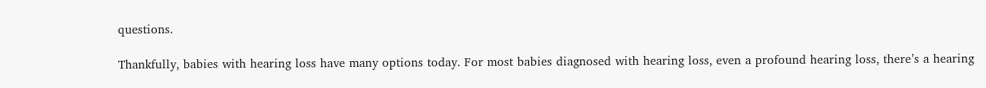questions.

Thankfully, babies with hearing loss have many options today. For most babies diagnosed with hearing loss, even a profound hearing loss, there’s a hearing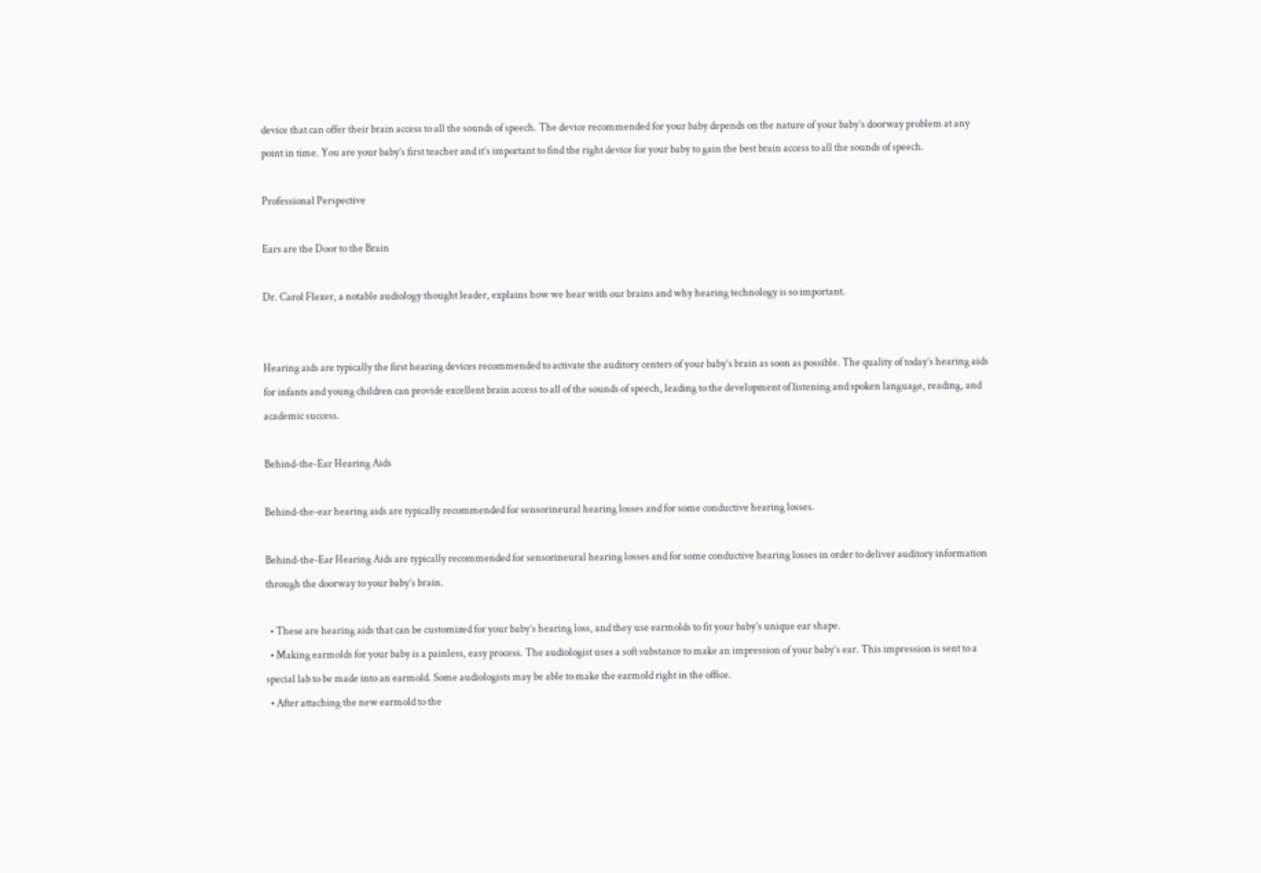device that can offer their brain access to all the sounds of speech. The device recommended for your baby depends on the nature of your baby’s doorway problem at any point in time. You are your baby’s first teacher and it’s important to find the right device for your baby to gain the best brain access to all the sounds of speech.

Professional Perspective

Ears are the Door to the Brain

Dr. Carol Flexer, a notable audiology thought leader, explains how we hear with our brains and why hearing technology is so important.


Hearing aids are typically the first hearing devices recommended to activate the auditory centers of your baby’s brain as soon as possible. The quality of today’s hearing aids for infants and young children can provide excellent brain access to all of the sounds of speech, leading to the development of listening and spoken language, reading, and academic success.

Behind-the-Ear Hearing Aids

Behind-the-ear hearing aids are typically recommended for sensorineural hearing losses and for some conductive hearing losses.

Behind-the-Ear Hearing Aids are typically recommended for sensorineural hearing losses and for some conductive hearing losses in order to deliver auditory information through the doorway to your baby’s brain.

  • These are hearing aids that can be customized for your baby’s hearing loss, and they use earmolds to fit your baby’s unique ear shape.
  • Making earmolds for your baby is a painless, easy process. The audiologist uses a soft substance to make an impression of your baby’s ear. This impression is sent to a special lab to be made into an earmold. Some audiologists may be able to make the earmold right in the office.
  • After attaching the new earmold to the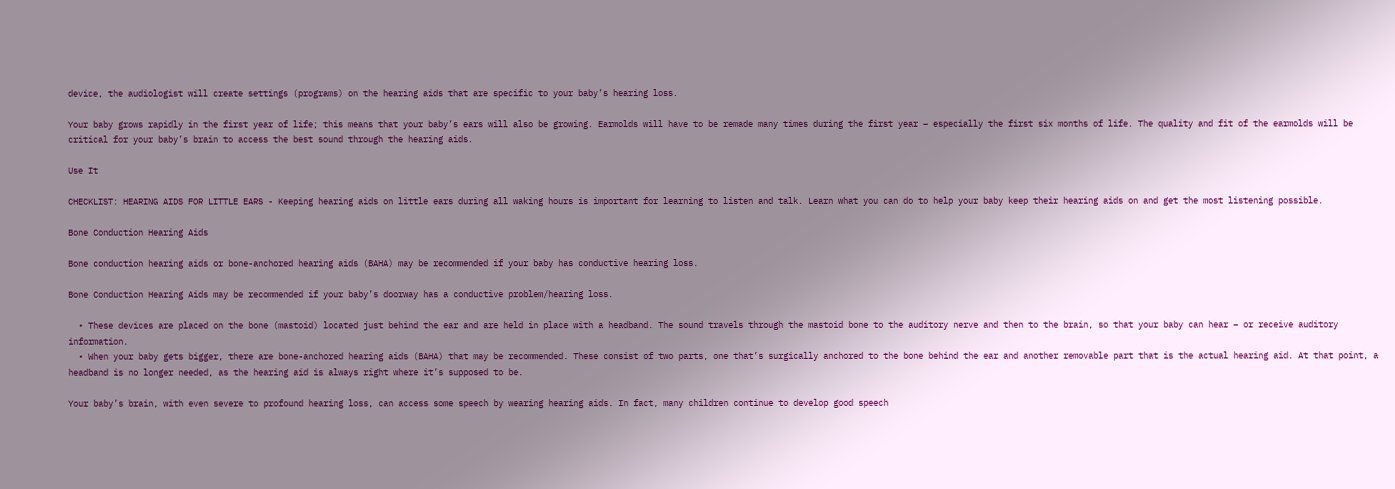device, the audiologist will create settings (programs) on the hearing aids that are specific to your baby’s hearing loss.

Your baby grows rapidly in the first year of life; this means that your baby’s ears will also be growing. Earmolds will have to be remade many times during the first year – especially the first six months of life. The quality and fit of the earmolds will be critical for your baby’s brain to access the best sound through the hearing aids.

Use It

CHECKLIST: HEARING AIDS FOR LITTLE EARS - Keeping hearing aids on little ears during all waking hours is important for learning to listen and talk. Learn what you can do to help your baby keep their hearing aids on and get the most listening possible.

Bone Conduction Hearing Aids

Bone conduction hearing aids or bone-anchored hearing aids (BAHA) may be recommended if your baby has conductive hearing loss.

Bone Conduction Hearing Aids may be recommended if your baby’s doorway has a conductive problem/hearing loss.

  • These devices are placed on the bone (mastoid) located just behind the ear and are held in place with a headband. The sound travels through the mastoid bone to the auditory nerve and then to the brain, so that your baby can hear – or receive auditory information.
  • When your baby gets bigger, there are bone-anchored hearing aids (BAHA) that may be recommended. These consist of two parts, one that’s surgically anchored to the bone behind the ear and another removable part that is the actual hearing aid. At that point, a headband is no longer needed, as the hearing aid is always right where it’s supposed to be.

Your baby’s brain, with even severe to profound hearing loss, can access some speech by wearing hearing aids. In fact, many children continue to develop good speech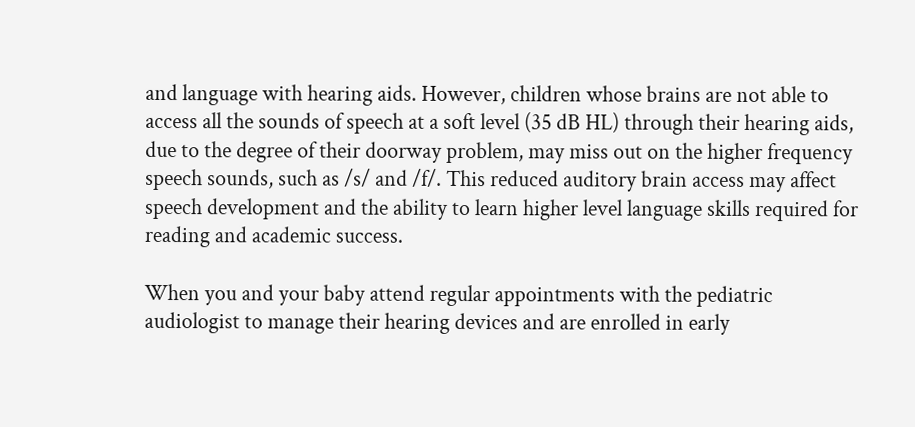and language with hearing aids. However, children whose brains are not able to access all the sounds of speech at a soft level (35 dB HL) through their hearing aids, due to the degree of their doorway problem, may miss out on the higher frequency speech sounds, such as /s/ and /f/. This reduced auditory brain access may affect speech development and the ability to learn higher level language skills required for reading and academic success.

When you and your baby attend regular appointments with the pediatric audiologist to manage their hearing devices and are enrolled in early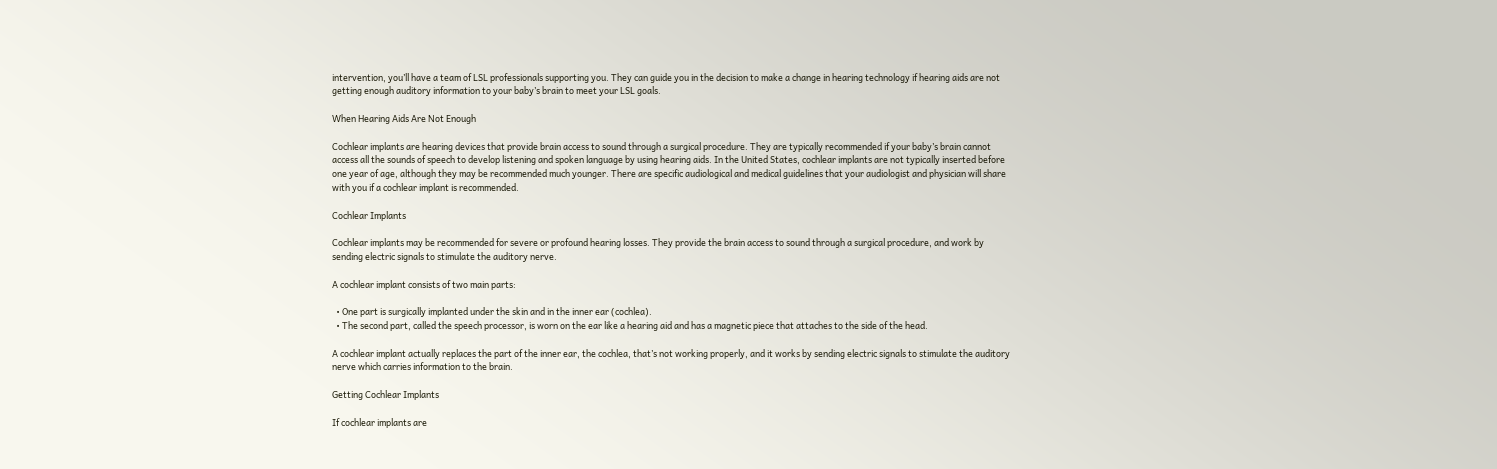intervention, you’ll have a team of LSL professionals supporting you. They can guide you in the decision to make a change in hearing technology if hearing aids are not getting enough auditory information to your baby’s brain to meet your LSL goals.

When Hearing Aids Are Not Enough

Cochlear implants are hearing devices that provide brain access to sound through a surgical procedure. They are typically recommended if your baby’s brain cannot access all the sounds of speech to develop listening and spoken language by using hearing aids. In the United States, cochlear implants are not typically inserted before one year of age, although they may be recommended much younger. There are specific audiological and medical guidelines that your audiologist and physician will share with you if a cochlear implant is recommended.

Cochlear Implants

Cochlear implants may be recommended for severe or profound hearing losses. They provide the brain access to sound through a surgical procedure, and work by sending electric signals to stimulate the auditory nerve.

A cochlear implant consists of two main parts:

  • One part is surgically implanted under the skin and in the inner ear (cochlea).
  • The second part, called the speech processor, is worn on the ear like a hearing aid and has a magnetic piece that attaches to the side of the head.

A cochlear implant actually replaces the part of the inner ear, the cochlea, that’s not working properly, and it works by sending electric signals to stimulate the auditory nerve which carries information to the brain.

Getting Cochlear Implants

If cochlear implants are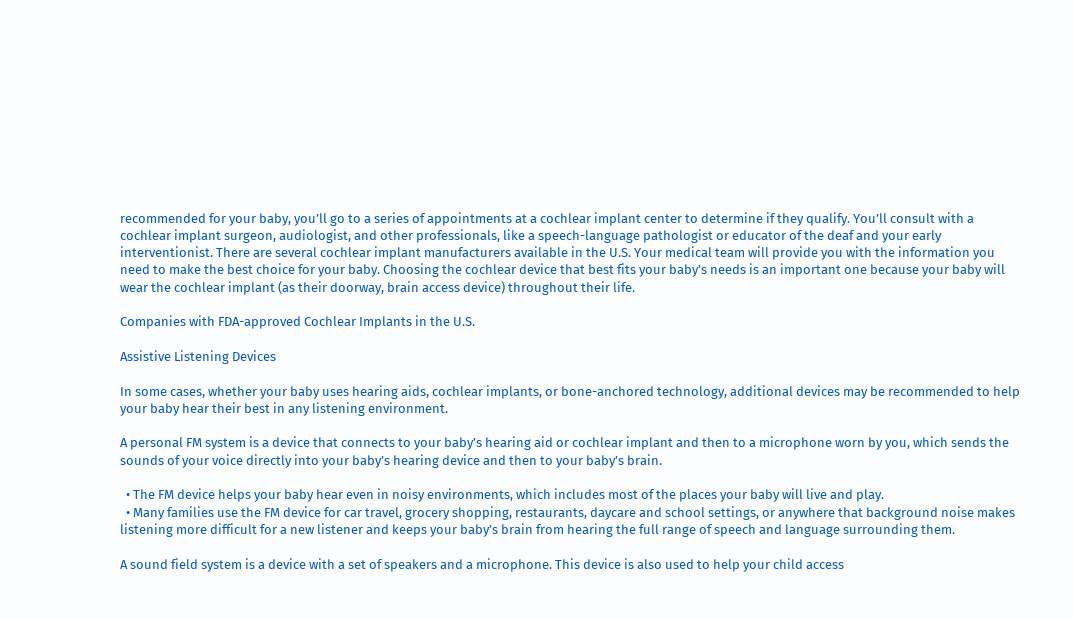recommended for your baby, you’ll go to a series of appointments at a cochlear implant center to determine if they qualify. You’ll consult with a cochlear implant surgeon, audiologist, and other professionals, like a speech-language pathologist or educator of the deaf and your early interventionist. There are several cochlear implant manufacturers available in the U.S. Your medical team will provide you with the information you need to make the best choice for your baby. Choosing the cochlear device that best fits your baby’s needs is an important one because your baby will wear the cochlear implant (as their doorway, brain access device) throughout their life.

Companies with FDA-approved Cochlear Implants in the U.S.

Assistive Listening Devices

In some cases, whether your baby uses hearing aids, cochlear implants, or bone-anchored technology, additional devices may be recommended to help your baby hear their best in any listening environment.

A personal FM system is a device that connects to your baby’s hearing aid or cochlear implant and then to a microphone worn by you, which sends the sounds of your voice directly into your baby’s hearing device and then to your baby’s brain.

  • The FM device helps your baby hear even in noisy environments, which includes most of the places your baby will live and play.
  • Many families use the FM device for car travel, grocery shopping, restaurants, daycare and school settings, or anywhere that background noise makes listening more difficult for a new listener and keeps your baby’s brain from hearing the full range of speech and language surrounding them.

A sound field system is a device with a set of speakers and a microphone. This device is also used to help your child access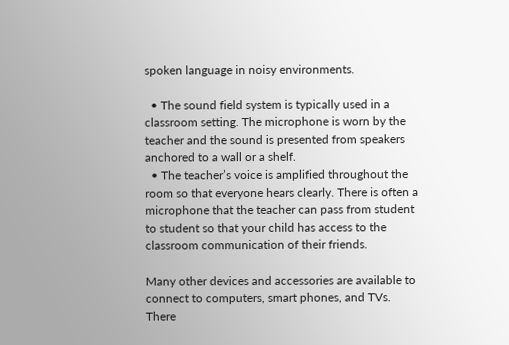spoken language in noisy environments.

  • The sound field system is typically used in a classroom setting. The microphone is worn by the teacher and the sound is presented from speakers anchored to a wall or a shelf.
  • The teacher’s voice is amplified throughout the room so that everyone hears clearly. There is often a microphone that the teacher can pass from student to student so that your child has access to the classroom communication of their friends.

Many other devices and accessories are available to connect to computers, smart phones, and TVs. There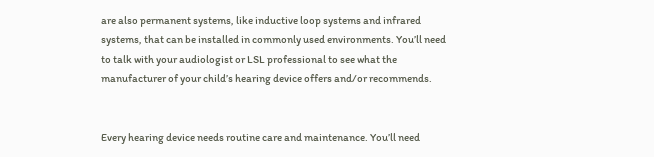are also permanent systems, like inductive loop systems and infrared systems, that can be installed in commonly used environments. You’ll need to talk with your audiologist or LSL professional to see what the manufacturer of your child’s hearing device offers and/or recommends.


Every hearing device needs routine care and maintenance. You’ll need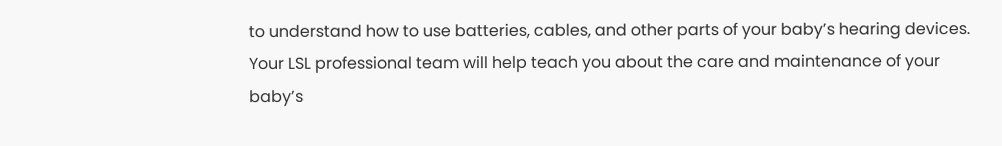to understand how to use batteries, cables, and other parts of your baby’s hearing devices. Your LSL professional team will help teach you about the care and maintenance of your baby’s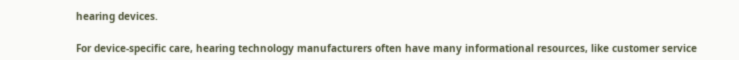hearing devices.

For device-specific care, hearing technology manufacturers often have many informational resources, like customer service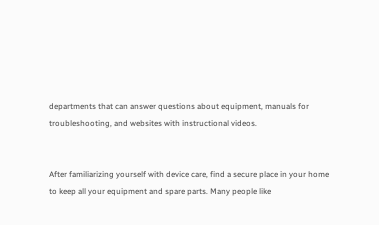departments that can answer questions about equipment, manuals for troubleshooting, and websites with instructional videos.


After familiarizing yourself with device care, find a secure place in your home to keep all your equipment and spare parts. Many people like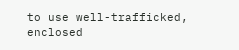to use well-trafficked, enclosed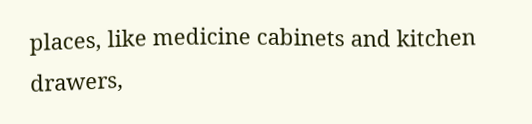places, like medicine cabinets and kitchen drawers,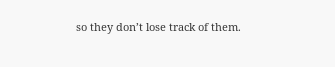so they don’t lose track of them.